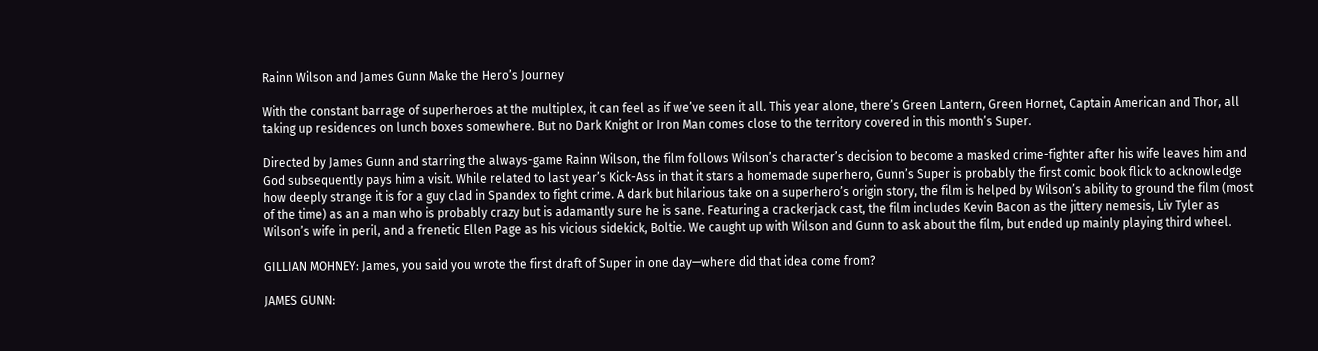Rainn Wilson and James Gunn Make the Hero’s Journey

With the constant barrage of superheroes at the multiplex, it can feel as if we’ve seen it all. This year alone, there’s Green Lantern, Green Hornet, Captain American and Thor, all taking up residences on lunch boxes somewhere. But no Dark Knight or Iron Man comes close to the territory covered in this month’s Super.

Directed by James Gunn and starring the always-game Rainn Wilson, the film follows Wilson’s character’s decision to become a masked crime-fighter after his wife leaves him and God subsequently pays him a visit. While related to last year’s Kick-Ass in that it stars a homemade superhero, Gunn’s Super is probably the first comic book flick to acknowledge how deeply strange it is for a guy clad in Spandex to fight crime. A dark but hilarious take on a superhero’s origin story, the film is helped by Wilson’s ability to ground the film (most of the time) as an a man who is probably crazy but is adamantly sure he is sane. Featuring a crackerjack cast, the film includes Kevin Bacon as the jittery nemesis, Liv Tyler as Wilson’s wife in peril, and a frenetic Ellen Page as his vicious sidekick, Boltie. We caught up with Wilson and Gunn to ask about the film, but ended up mainly playing third wheel.

GILLIAN MOHNEY: James, you said you wrote the first draft of Super in one day—where did that idea come from?

JAMES GUNN: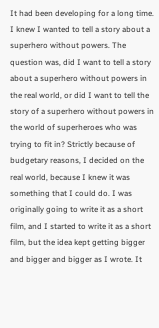It had been developing for a long time. I knew I wanted to tell a story about a superhero without powers. The question was, did I want to tell a story about a superhero without powers in the real world, or did I want to tell the story of a superhero without powers in the world of superheroes who was trying to fit in? Strictly because of budgetary reasons, I decided on the real world, because I knew it was something that I could do. I was originally going to write it as a short film, and I started to write it as a short film, but the idea kept getting bigger and bigger and bigger as I wrote. It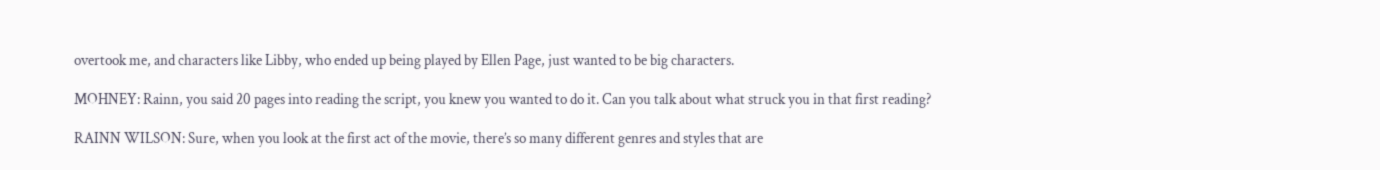overtook me, and characters like Libby, who ended up being played by Ellen Page, just wanted to be big characters.

MOHNEY: Rainn, you said 20 pages into reading the script, you knew you wanted to do it. Can you talk about what struck you in that first reading?

RAINN WILSON: Sure, when you look at the first act of the movie, there’s so many different genres and styles that are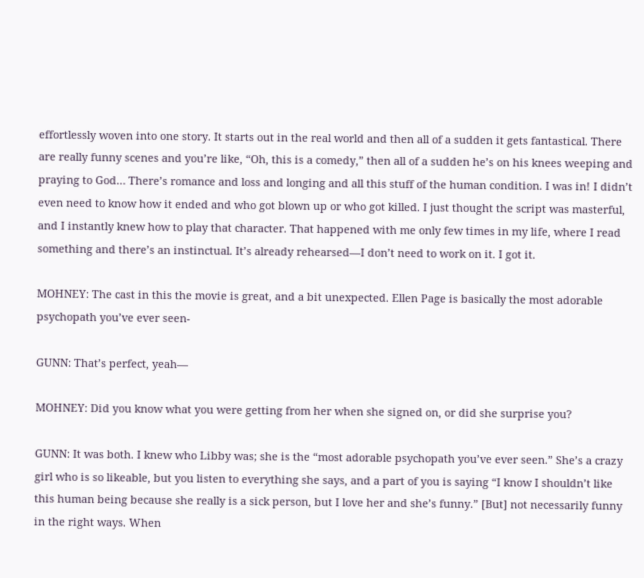effortlessly woven into one story. It starts out in the real world and then all of a sudden it gets fantastical. There are really funny scenes and you’re like, “Oh, this is a comedy,” then all of a sudden he’s on his knees weeping and praying to God… There’s romance and loss and longing and all this stuff of the human condition. I was in! I didn’t even need to know how it ended and who got blown up or who got killed. I just thought the script was masterful, and I instantly knew how to play that character. That happened with me only few times in my life, where I read something and there’s an instinctual. It’s already rehearsed—I don’t need to work on it. I got it.

MOHNEY: The cast in this the movie is great, and a bit unexpected. Ellen Page is basically the most adorable psychopath you’ve ever seen-

GUNN: That’s perfect, yeah—

MOHNEY: Did you know what you were getting from her when she signed on, or did she surprise you?

GUNN: It was both. I knew who Libby was; she is the “most adorable psychopath you’ve ever seen.” She’s a crazy girl who is so likeable, but you listen to everything she says, and a part of you is saying “I know I shouldn’t like this human being because she really is a sick person, but I love her and she’s funny.” [But] not necessarily funny in the right ways. When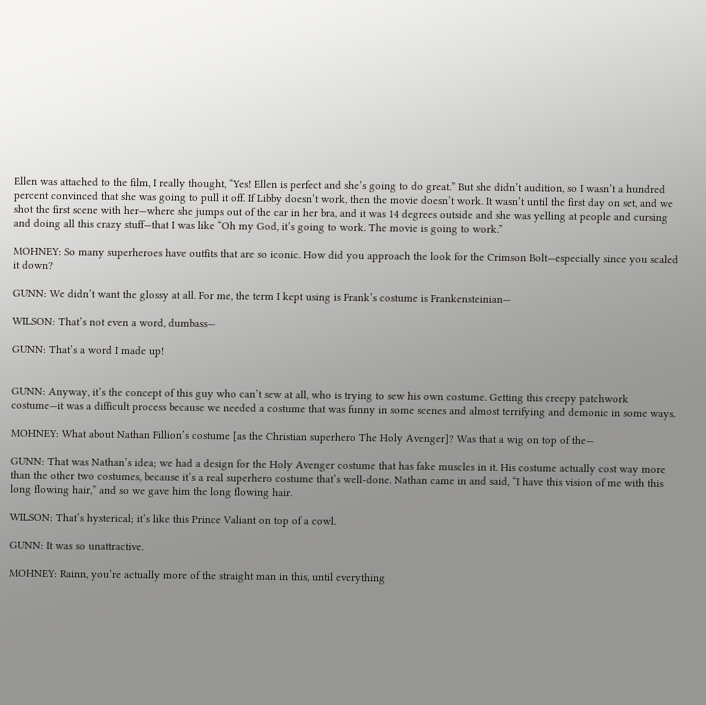Ellen was attached to the film, I really thought, “Yes! Ellen is perfect and she’s going to do great.” But she didn’t audition, so I wasn’t a hundred percent convinced that she was going to pull it off. If Libby doesn’t work, then the movie doesn’t work. It wasn’t until the first day on set, and we shot the first scene with her—where she jumps out of the car in her bra, and it was 14 degrees outside and she was yelling at people and cursing and doing all this crazy stuff—that I was like “Oh my God, it’s going to work. The movie is going to work.”

MOHNEY: So many superheroes have outfits that are so iconic. How did you approach the look for the Crimson Bolt—especially since you scaled it down?

GUNN: We didn’t want the glossy at all. For me, the term I kept using is Frank’s costume is Frankensteinian—

WILSON: That’s not even a word, dumbass—

GUNN: That’s a word I made up!


GUNN: Anyway, it’s the concept of this guy who can’t sew at all, who is trying to sew his own costume. Getting this creepy patchwork costume—it was a difficult process because we needed a costume that was funny in some scenes and almost terrifying and demonic in some ways.

MOHNEY: What about Nathan Fillion’s costume [as the Christian superhero The Holy Avenger]? Was that a wig on top of the—

GUNN: That was Nathan’s idea; we had a design for the Holy Avenger costume that has fake muscles in it. His costume actually cost way more than the other two costumes, because it’s a real superhero costume that’s well-done. Nathan came in and said, “I have this vision of me with this long flowing hair,” and so we gave him the long flowing hair.

WILSON: That’s hysterical; it’s like this Prince Valiant on top of a cowl.

GUNN: It was so unattractive.

MOHNEY: Rainn, you’re actually more of the straight man in this, until everything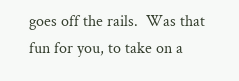goes off the rails.  Was that fun for you, to take on a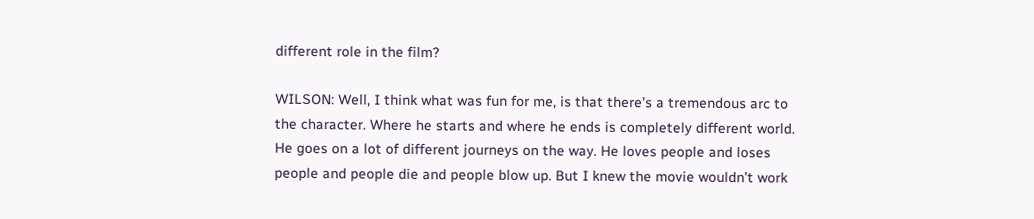different role in the film?

WILSON: Well, I think what was fun for me, is that there’s a tremendous arc to the character. Where he starts and where he ends is completely different world. He goes on a lot of different journeys on the way. He loves people and loses people and people die and people blow up. But I knew the movie wouldn’t work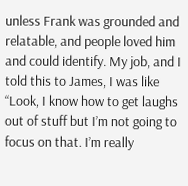unless Frank was grounded and relatable, and people loved him and could identify. My job, and I told this to James, I was like “Look, I know how to get laughs out of stuff but I’m not going to focus on that. I’m really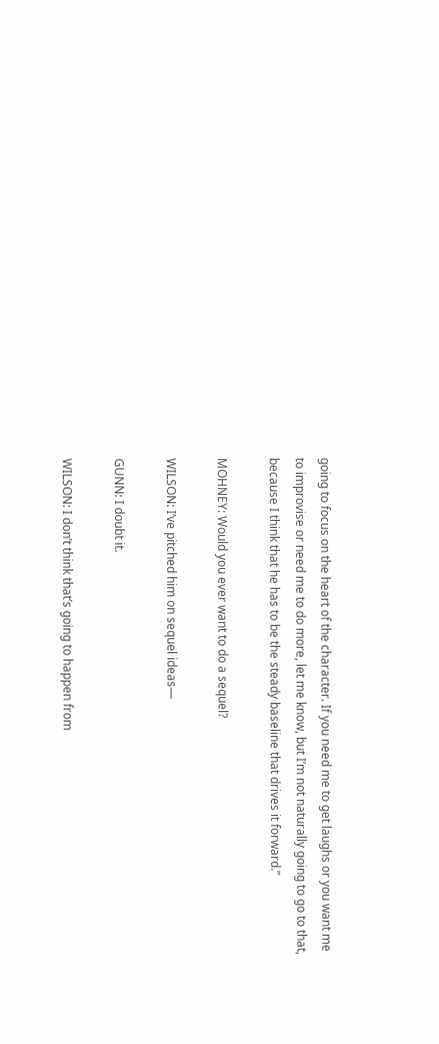going to focus on the heart of the character. If you need me to get laughs or you want me to improvise or need me to do more, let me know, but I’m not naturally going to go to that, because I think that he has to be the steady baseline that drives it forward.”

MOHNEY: Would you ever want to do a sequel?

WILSON: I’ve pitched him on sequel ideas—

GUNN: I doubt it.

WILSON: I don’t think that’s going to happen from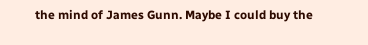the mind of James Gunn. Maybe I could buy the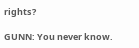rights?

GUNN: You never know.